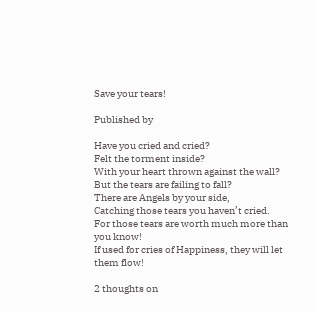Save your tears!

Published by

Have you cried and cried?
Felt the torment inside?
With your heart thrown against the wall?
But the tears are failing to fall?
There are Angels by your side,
Catching those tears you haven’t cried.
For those tears are worth much more than you know!
If used for cries of Happiness, they will let them flow!

2 thoughts on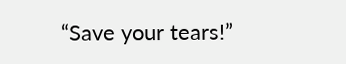“Save your tears!”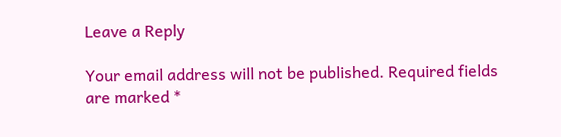Leave a Reply

Your email address will not be published. Required fields are marked *